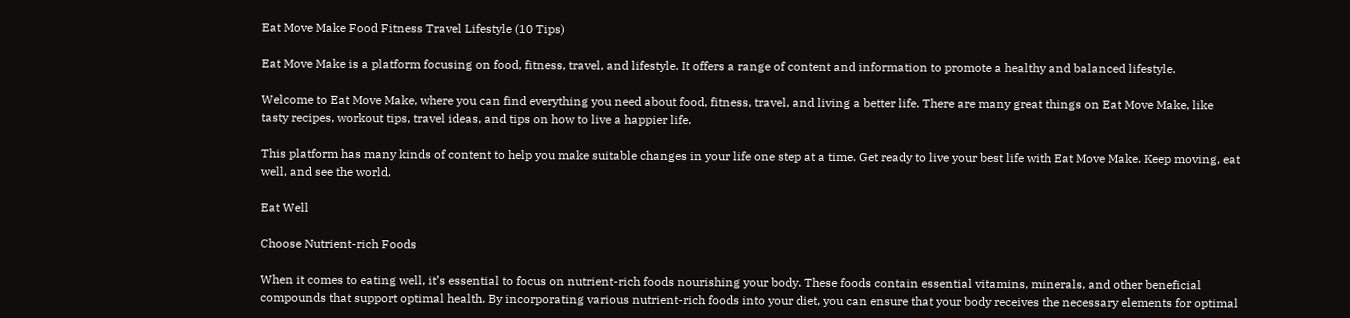Eat Move Make Food Fitness Travel Lifestyle (10 Tips)

Eat Move Make is a platform focusing on food, fitness, travel, and lifestyle. It offers a range of content and information to promote a healthy and balanced lifestyle.

Welcome to Eat Move Make, where you can find everything you need about food, fitness, travel, and living a better life. There are many great things on Eat Move Make, like tasty recipes, workout tips, travel ideas, and tips on how to live a happier life.

This platform has many kinds of content to help you make suitable changes in your life one step at a time. Get ready to live your best life with Eat Move Make. Keep moving, eat well, and see the world.

Eat Well

Choose Nutrient-rich Foods

When it comes to eating well, it’s essential to focus on nutrient-rich foods nourishing your body. These foods contain essential vitamins, minerals, and other beneficial compounds that support optimal health. By incorporating various nutrient-rich foods into your diet, you can ensure that your body receives the necessary elements for optimal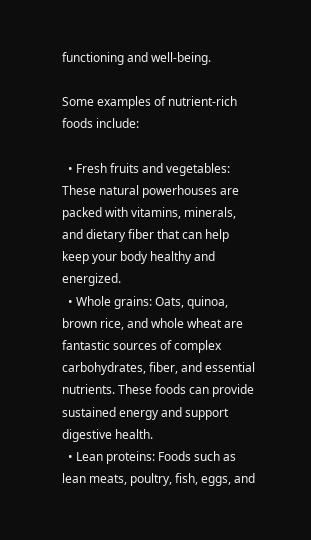functioning and well-being.

Some examples of nutrient-rich foods include:

  • Fresh fruits and vegetables: These natural powerhouses are packed with vitamins, minerals, and dietary fiber that can help keep your body healthy and energized.
  • Whole grains: Oats, quinoa, brown rice, and whole wheat are fantastic sources of complex carbohydrates, fiber, and essential nutrients. These foods can provide sustained energy and support digestive health.
  • Lean proteins: Foods such as lean meats, poultry, fish, eggs, and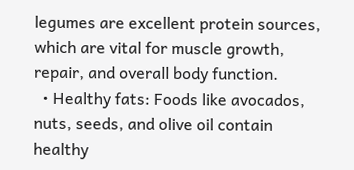legumes are excellent protein sources, which are vital for muscle growth, repair, and overall body function.
  • Healthy fats: Foods like avocados, nuts, seeds, and olive oil contain healthy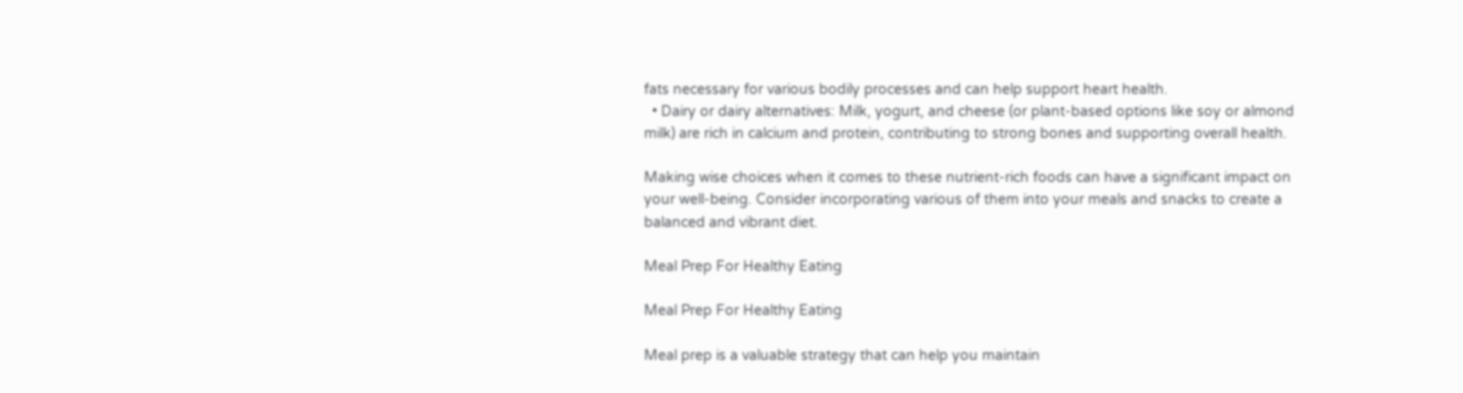fats necessary for various bodily processes and can help support heart health.
  • Dairy or dairy alternatives: Milk, yogurt, and cheese (or plant-based options like soy or almond milk) are rich in calcium and protein, contributing to strong bones and supporting overall health.

Making wise choices when it comes to these nutrient-rich foods can have a significant impact on your well-being. Consider incorporating various of them into your meals and snacks to create a balanced and vibrant diet.

Meal Prep For Healthy Eating

Meal Prep For Healthy Eating

Meal prep is a valuable strategy that can help you maintain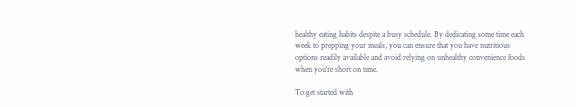healthy eating habits despite a busy schedule. By dedicating some time each week to prepping your meals, you can ensure that you have nutritious options readily available and avoid relying on unhealthy convenience foods when you’re short on time.

To get started with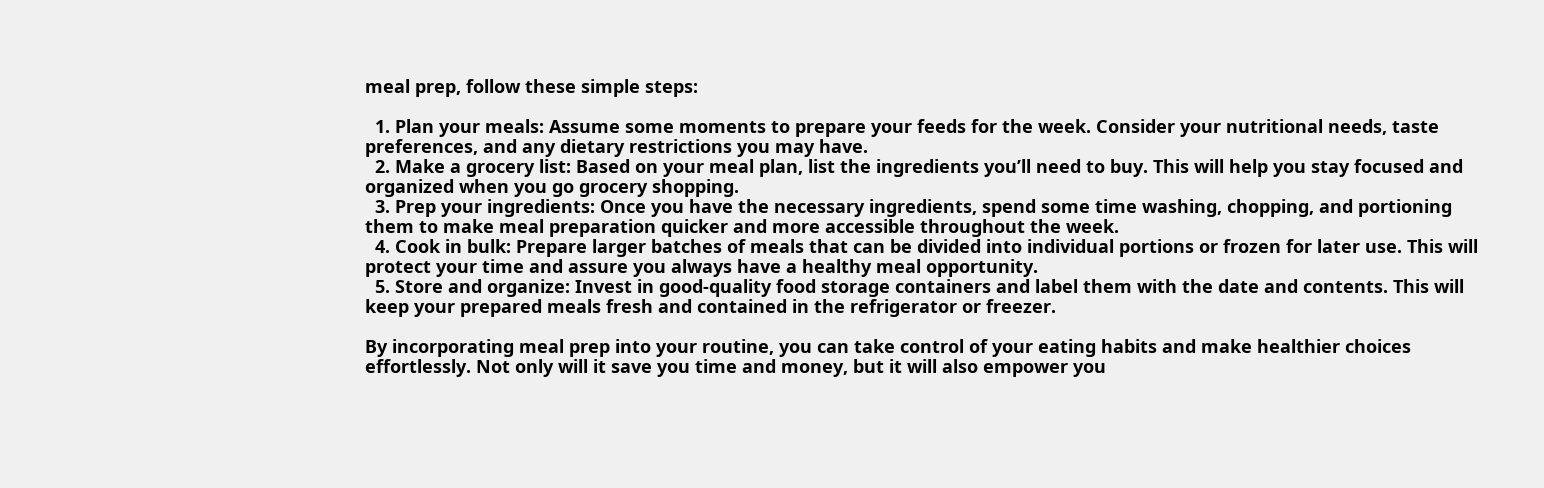meal prep, follow these simple steps:

  1. Plan your meals: Assume some moments to prepare your feeds for the week. Consider your nutritional needs, taste preferences, and any dietary restrictions you may have.
  2. Make a grocery list: Based on your meal plan, list the ingredients you’ll need to buy. This will help you stay focused and organized when you go grocery shopping.
  3. Prep your ingredients: Once you have the necessary ingredients, spend some time washing, chopping, and portioning them to make meal preparation quicker and more accessible throughout the week.
  4. Cook in bulk: Prepare larger batches of meals that can be divided into individual portions or frozen for later use. This will protect your time and assure you always have a healthy meal opportunity.
  5. Store and organize: Invest in good-quality food storage containers and label them with the date and contents. This will keep your prepared meals fresh and contained in the refrigerator or freezer.

By incorporating meal prep into your routine, you can take control of your eating habits and make healthier choices effortlessly. Not only will it save you time and money, but it will also empower you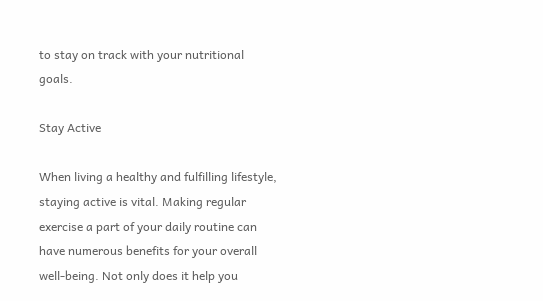to stay on track with your nutritional goals.

Stay Active

When living a healthy and fulfilling lifestyle, staying active is vital. Making regular exercise a part of your daily routine can have numerous benefits for your overall well-being. Not only does it help you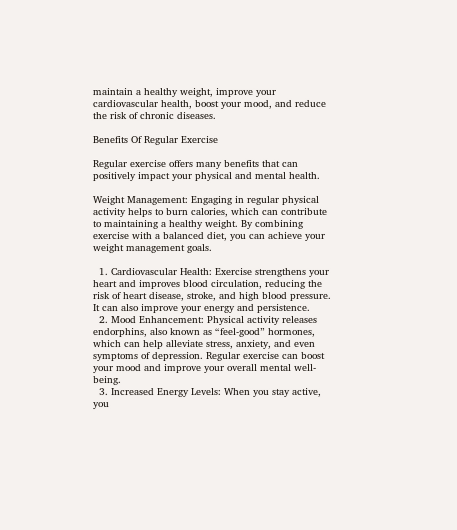maintain a healthy weight, improve your cardiovascular health, boost your mood, and reduce the risk of chronic diseases.

Benefits Of Regular Exercise

Regular exercise offers many benefits that can positively impact your physical and mental health.

Weight Management: Engaging in regular physical activity helps to burn calories, which can contribute to maintaining a healthy weight. By combining exercise with a balanced diet, you can achieve your weight management goals.

  1. Cardiovascular Health: Exercise strengthens your heart and improves blood circulation, reducing the risk of heart disease, stroke, and high blood pressure. It can also improve your energy and persistence.
  2. Mood Enhancement: Physical activity releases endorphins, also known as “feel-good” hormones, which can help alleviate stress, anxiety, and even symptoms of depression. Regular exercise can boost your mood and improve your overall mental well-being.
  3. Increased Energy Levels: When you stay active, you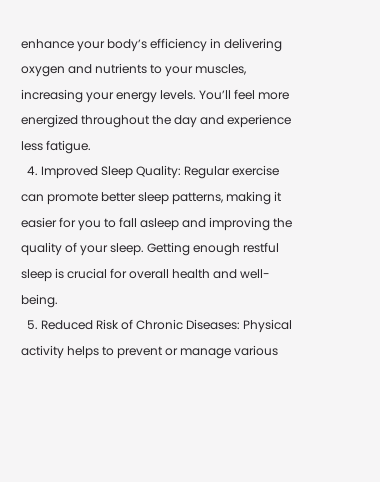enhance your body’s efficiency in delivering oxygen and nutrients to your muscles, increasing your energy levels. You’ll feel more energized throughout the day and experience less fatigue.
  4. Improved Sleep Quality: Regular exercise can promote better sleep patterns, making it easier for you to fall asleep and improving the quality of your sleep. Getting enough restful sleep is crucial for overall health and well-being.
  5. Reduced Risk of Chronic Diseases: Physical activity helps to prevent or manage various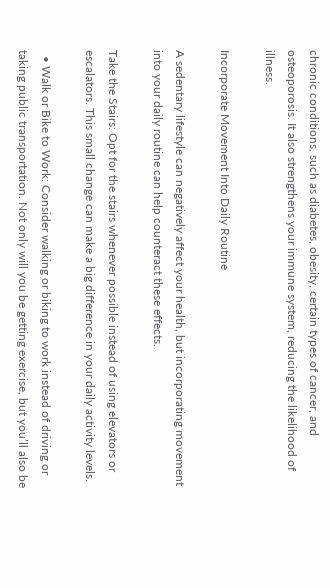chronic conditions, such as diabetes, obesity, certain types of cancer, and osteoporosis. It also strengthens your immune system, reducing the likelihood of illness.

Incorporate Movement Into Daily Routine

A sedentary lifestyle can negatively affect your health, but incorporating movement into your daily routine can help counteract these effects.

Take the Stairs: Opt for the stairs whenever possible instead of using elevators or escalators. This small change can make a big difference in your daily activity levels.

  • Walk or Bike to Work: Consider walking or biking to work instead of driving or taking public transportation. Not only will you be getting exercise, but you’ll also be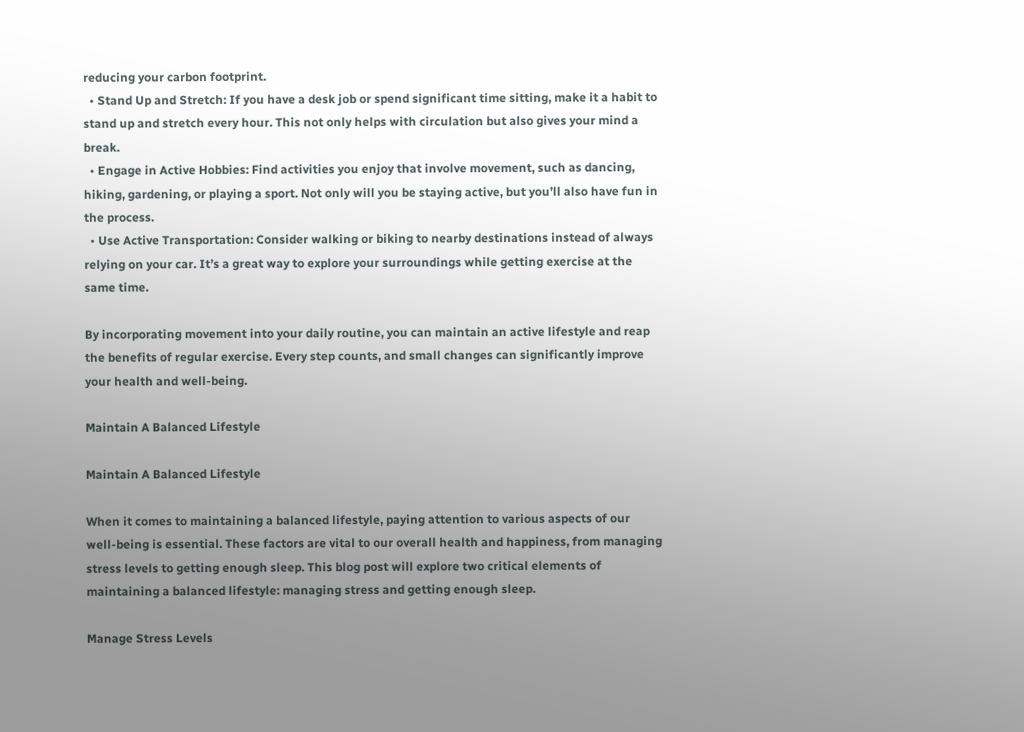reducing your carbon footprint.
  • Stand Up and Stretch: If you have a desk job or spend significant time sitting, make it a habit to stand up and stretch every hour. This not only helps with circulation but also gives your mind a break.
  • Engage in Active Hobbies: Find activities you enjoy that involve movement, such as dancing, hiking, gardening, or playing a sport. Not only will you be staying active, but you’ll also have fun in the process.
  • Use Active Transportation: Consider walking or biking to nearby destinations instead of always relying on your car. It’s a great way to explore your surroundings while getting exercise at the same time.

By incorporating movement into your daily routine, you can maintain an active lifestyle and reap the benefits of regular exercise. Every step counts, and small changes can significantly improve your health and well-being.

Maintain A Balanced Lifestyle

Maintain A Balanced Lifestyle

When it comes to maintaining a balanced lifestyle, paying attention to various aspects of our well-being is essential. These factors are vital to our overall health and happiness, from managing stress levels to getting enough sleep. This blog post will explore two critical elements of maintaining a balanced lifestyle: managing stress and getting enough sleep.

Manage Stress Levels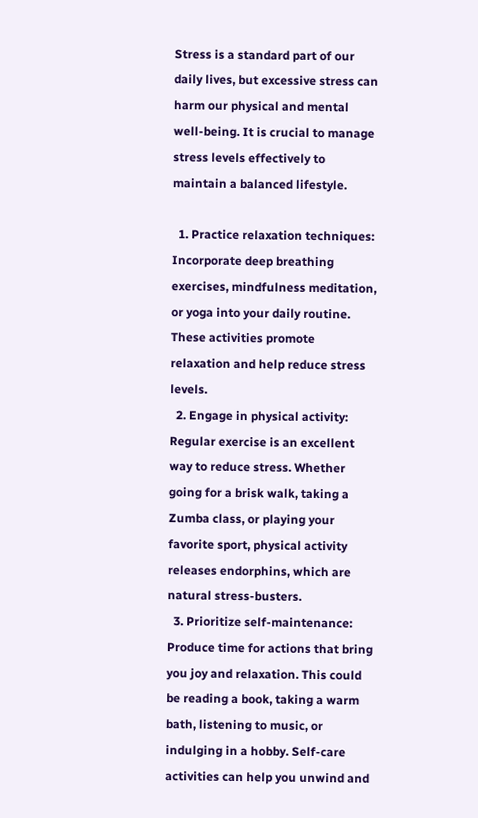Stress is a standard part of our daily lives, but excessive stress can harm our physical and mental well-being. It is crucial to manage stress levels effectively to maintain a balanced lifestyle.

  1. Practice relaxation techniques: Incorporate deep breathing exercises, mindfulness meditation, or yoga into your daily routine. These activities promote relaxation and help reduce stress levels.
  2. Engage in physical activity: Regular exercise is an excellent way to reduce stress. Whether going for a brisk walk, taking a Zumba class, or playing your favorite sport, physical activity releases endorphins, which are natural stress-busters.
  3. Prioritize self-maintenance: Produce time for actions that bring you joy and relaxation. This could be reading a book, taking a warm bath, listening to music, or indulging in a hobby. Self-care activities can help you unwind and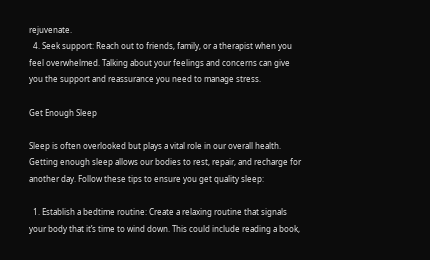rejuvenate.
  4. Seek support: Reach out to friends, family, or a therapist when you feel overwhelmed. Talking about your feelings and concerns can give you the support and reassurance you need to manage stress.

Get Enough Sleep

Sleep is often overlooked but plays a vital role in our overall health. Getting enough sleep allows our bodies to rest, repair, and recharge for another day. Follow these tips to ensure you get quality sleep:

  1. Establish a bedtime routine: Create a relaxing routine that signals your body that it’s time to wind down. This could include reading a book,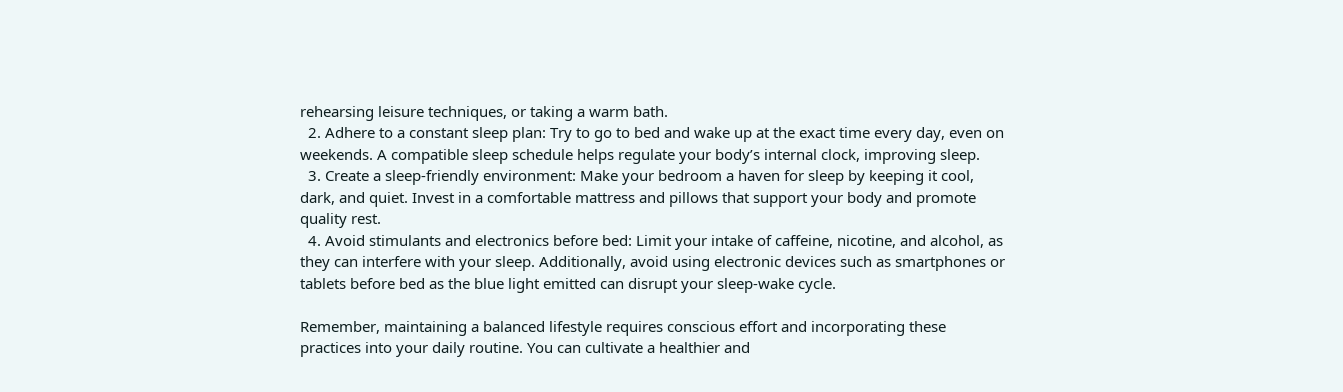rehearsing leisure techniques, or taking a warm bath.
  2. Adhere to a constant sleep plan: Try to go to bed and wake up at the exact time every day, even on weekends. A compatible sleep schedule helps regulate your body’s internal clock, improving sleep.
  3. Create a sleep-friendly environment: Make your bedroom a haven for sleep by keeping it cool, dark, and quiet. Invest in a comfortable mattress and pillows that support your body and promote quality rest.
  4. Avoid stimulants and electronics before bed: Limit your intake of caffeine, nicotine, and alcohol, as they can interfere with your sleep. Additionally, avoid using electronic devices such as smartphones or tablets before bed as the blue light emitted can disrupt your sleep-wake cycle.

Remember, maintaining a balanced lifestyle requires conscious effort and incorporating these practices into your daily routine. You can cultivate a healthier and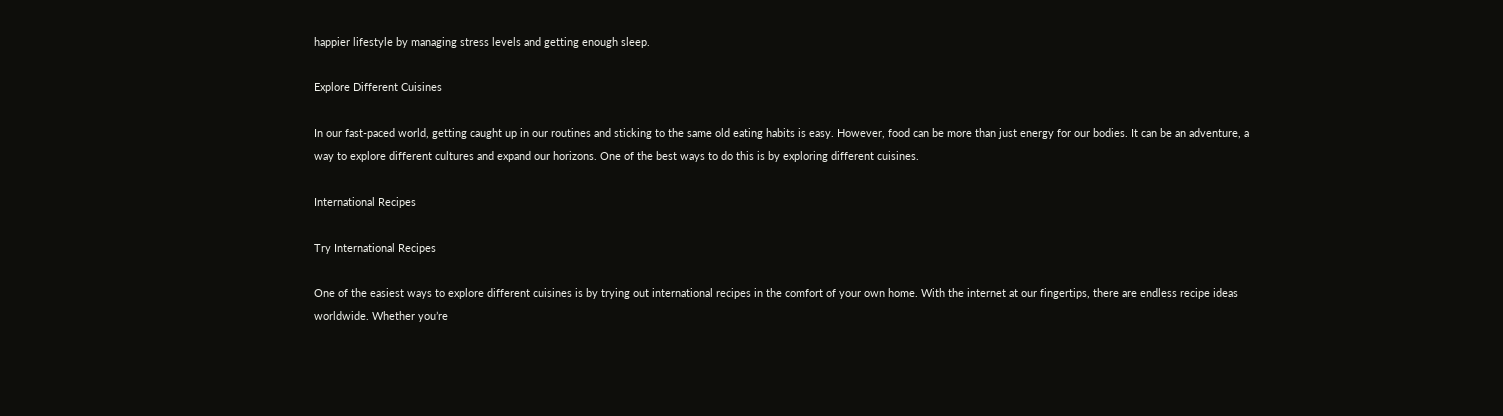happier lifestyle by managing stress levels and getting enough sleep.

Explore Different Cuisines

In our fast-paced world, getting caught up in our routines and sticking to the same old eating habits is easy. However, food can be more than just energy for our bodies. It can be an adventure, a way to explore different cultures and expand our horizons. One of the best ways to do this is by exploring different cuisines.

International Recipes

Try International Recipes

One of the easiest ways to explore different cuisines is by trying out international recipes in the comfort of your own home. With the internet at our fingertips, there are endless recipe ideas worldwide. Whether you’re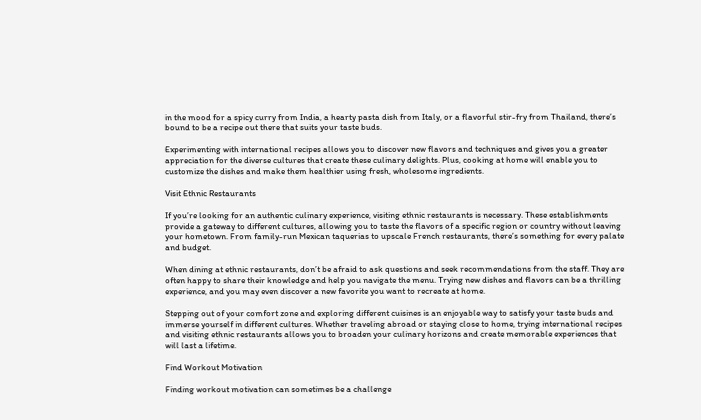in the mood for a spicy curry from India, a hearty pasta dish from Italy, or a flavorful stir-fry from Thailand, there’s bound to be a recipe out there that suits your taste buds.

Experimenting with international recipes allows you to discover new flavors and techniques and gives you a greater appreciation for the diverse cultures that create these culinary delights. Plus, cooking at home will enable you to customize the dishes and make them healthier using fresh, wholesome ingredients.

Visit Ethnic Restaurants

If you’re looking for an authentic culinary experience, visiting ethnic restaurants is necessary. These establishments provide a gateway to different cultures, allowing you to taste the flavors of a specific region or country without leaving your hometown. From family-run Mexican taquerias to upscale French restaurants, there’s something for every palate and budget.

When dining at ethnic restaurants, don’t be afraid to ask questions and seek recommendations from the staff. They are often happy to share their knowledge and help you navigate the menu. Trying new dishes and flavors can be a thrilling experience, and you may even discover a new favorite you want to recreate at home.

Stepping out of your comfort zone and exploring different cuisines is an enjoyable way to satisfy your taste buds and immerse yourself in different cultures. Whether traveling abroad or staying close to home, trying international recipes and visiting ethnic restaurants allows you to broaden your culinary horizons and create memorable experiences that will last a lifetime.

Find Workout Motivation

Finding workout motivation can sometimes be a challenge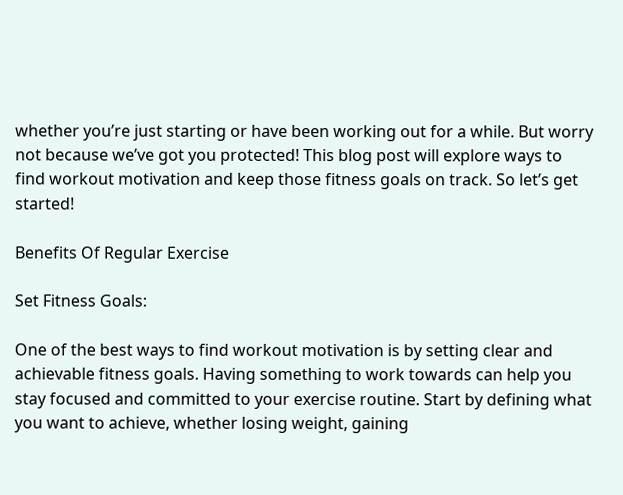whether you’re just starting or have been working out for a while. But worry not because we’ve got you protected! This blog post will explore ways to find workout motivation and keep those fitness goals on track. So let’s get started!

Benefits Of Regular Exercise

Set Fitness Goals:

One of the best ways to find workout motivation is by setting clear and achievable fitness goals. Having something to work towards can help you stay focused and committed to your exercise routine. Start by defining what you want to achieve, whether losing weight, gaining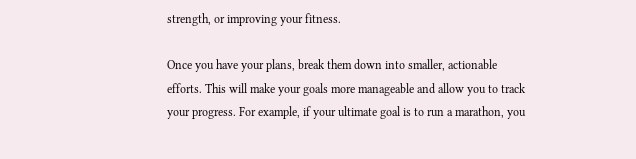strength, or improving your fitness.

Once you have your plans, break them down into smaller, actionable efforts. This will make your goals more manageable and allow you to track your progress. For example, if your ultimate goal is to run a marathon, you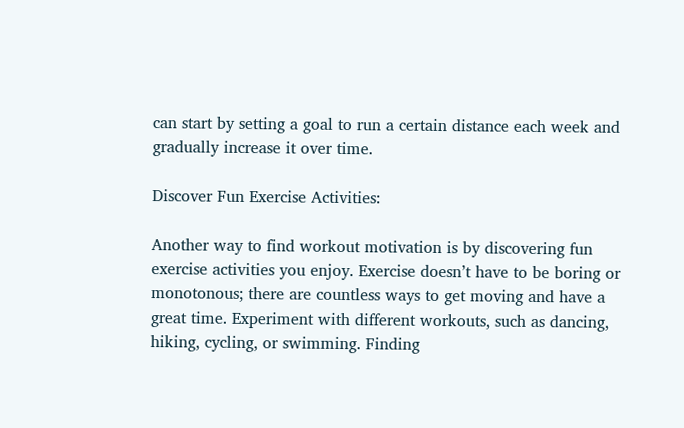can start by setting a goal to run a certain distance each week and gradually increase it over time.

Discover Fun Exercise Activities:

Another way to find workout motivation is by discovering fun exercise activities you enjoy. Exercise doesn’t have to be boring or monotonous; there are countless ways to get moving and have a great time. Experiment with different workouts, such as dancing, hiking, cycling, or swimming. Finding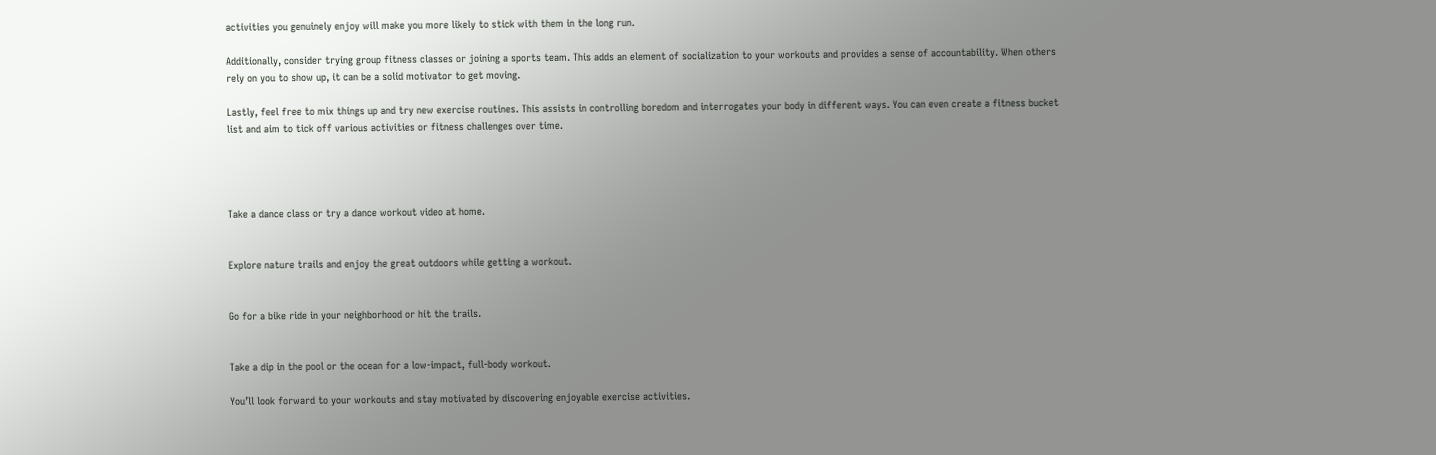activities you genuinely enjoy will make you more likely to stick with them in the long run.

Additionally, consider trying group fitness classes or joining a sports team. This adds an element of socialization to your workouts and provides a sense of accountability. When others rely on you to show up, it can be a solid motivator to get moving.

Lastly, feel free to mix things up and try new exercise routines. This assists in controlling boredom and interrogates your body in different ways. You can even create a fitness bucket list and aim to tick off various activities or fitness challenges over time.




Take a dance class or try a dance workout video at home.


Explore nature trails and enjoy the great outdoors while getting a workout.


Go for a bike ride in your neighborhood or hit the trails.


Take a dip in the pool or the ocean for a low-impact, full-body workout.

You’ll look forward to your workouts and stay motivated by discovering enjoyable exercise activities.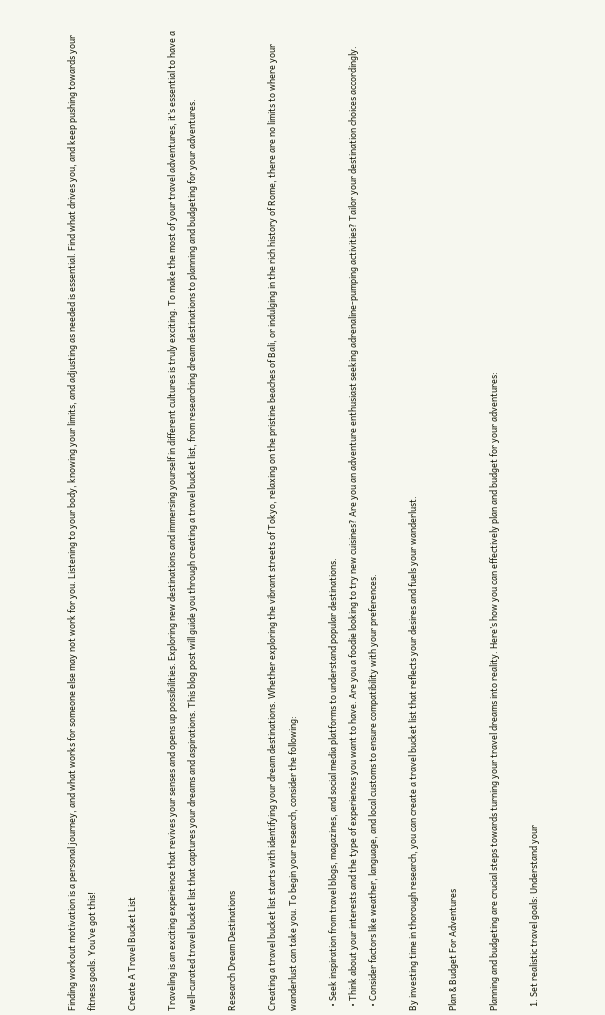Finding workout motivation is a personal journey, and what works for someone else may not work for you. Listening to your body, knowing your limits, and adjusting as needed is essential. Find what drives you, and keep pushing towards your fitness goals. You’ve got this!

Create A Travel Bucket List

Traveling is an exciting experience that revives your senses and opens up possibilities. Exploring new destinations and immersing yourself in different cultures is truly exciting. To make the most of your travel adventures, it’s essential to have a well-curated travel bucket list that captures your dreams and aspirations. This blog post will guide you through creating a travel bucket list, from researching dream destinations to planning and budgeting for your adventures.

Research Dream Destinations

Creating a travel bucket list starts with identifying your dream destinations. Whether exploring the vibrant streets of Tokyo, relaxing on the pristine beaches of Bali, or indulging in the rich history of Rome, there are no limits to where your wanderlust can take you. To begin your research, consider the following:

  • Seek inspiration from travel blogs, magazines, and social media platforms to understand popular destinations.
  • Think about your interests and the type of experiences you want to have. Are you a foodie looking to try new cuisines? Are you an adventure enthusiast seeking adrenaline-pumping activities? Tailor your destination choices accordingly.
  • Consider factors like weather, language, and local customs to ensure compatibility with your preferences.

By investing time in thorough research, you can create a travel bucket list that reflects your desires and fuels your wanderlust.

Plan & Budget For Adventures

Planning and budgeting are crucial steps towards turning your travel dreams into reality. Here’s how you can effectively plan and budget for your adventures:

  1. Set realistic travel goals: Understand your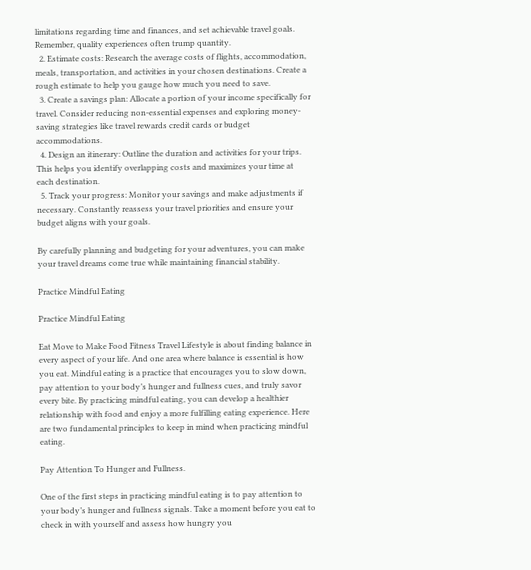limitations regarding time and finances, and set achievable travel goals. Remember, quality experiences often trump quantity.
  2. Estimate costs: Research the average costs of flights, accommodation, meals, transportation, and activities in your chosen destinations. Create a rough estimate to help you gauge how much you need to save.
  3. Create a savings plan: Allocate a portion of your income specifically for travel. Consider reducing non-essential expenses and exploring money-saving strategies like travel rewards credit cards or budget accommodations.
  4. Design an itinerary: Outline the duration and activities for your trips. This helps you identify overlapping costs and maximizes your time at each destination.
  5. Track your progress: Monitor your savings and make adjustments if necessary. Constantly reassess your travel priorities and ensure your budget aligns with your goals.

By carefully planning and budgeting for your adventures, you can make your travel dreams come true while maintaining financial stability.

Practice Mindful Eating

Practice Mindful Eating

Eat Move to Make Food Fitness Travel Lifestyle is about finding balance in every aspect of your life. And one area where balance is essential is how you eat. Mindful eating is a practice that encourages you to slow down, pay attention to your body’s hunger and fullness cues, and truly savor every bite. By practicing mindful eating, you can develop a healthier relationship with food and enjoy a more fulfilling eating experience. Here are two fundamental principles to keep in mind when practicing mindful eating.

Pay Attention To Hunger and Fullness.

One of the first steps in practicing mindful eating is to pay attention to your body’s hunger and fullness signals. Take a moment before you eat to check in with yourself and assess how hungry you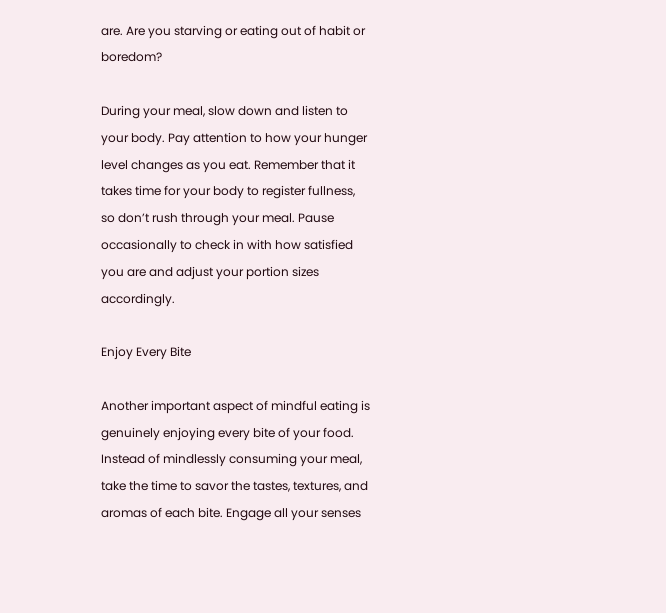are. Are you starving or eating out of habit or boredom?

During your meal, slow down and listen to your body. Pay attention to how your hunger level changes as you eat. Remember that it takes time for your body to register fullness, so don’t rush through your meal. Pause occasionally to check in with how satisfied you are and adjust your portion sizes accordingly.

Enjoy Every Bite

Another important aspect of mindful eating is genuinely enjoying every bite of your food. Instead of mindlessly consuming your meal, take the time to savor the tastes, textures, and aromas of each bite. Engage all your senses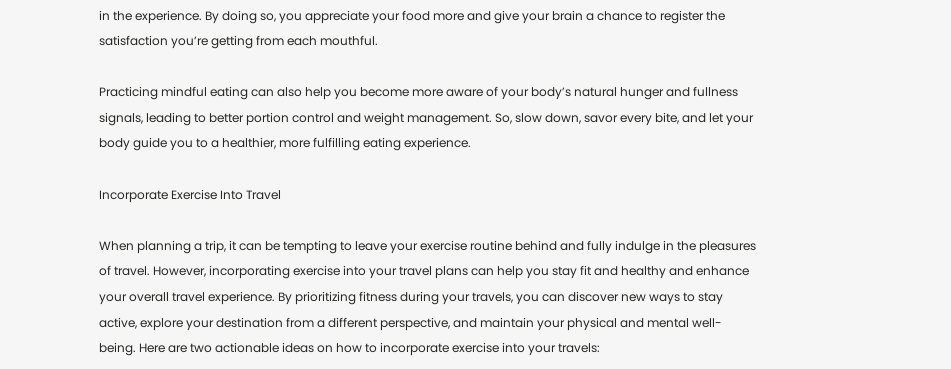in the experience. By doing so, you appreciate your food more and give your brain a chance to register the satisfaction you’re getting from each mouthful.

Practicing mindful eating can also help you become more aware of your body’s natural hunger and fullness signals, leading to better portion control and weight management. So, slow down, savor every bite, and let your body guide you to a healthier, more fulfilling eating experience.

Incorporate Exercise Into Travel

When planning a trip, it can be tempting to leave your exercise routine behind and fully indulge in the pleasures of travel. However, incorporating exercise into your travel plans can help you stay fit and healthy and enhance your overall travel experience. By prioritizing fitness during your travels, you can discover new ways to stay active, explore your destination from a different perspective, and maintain your physical and mental well-being. Here are two actionable ideas on how to incorporate exercise into your travels: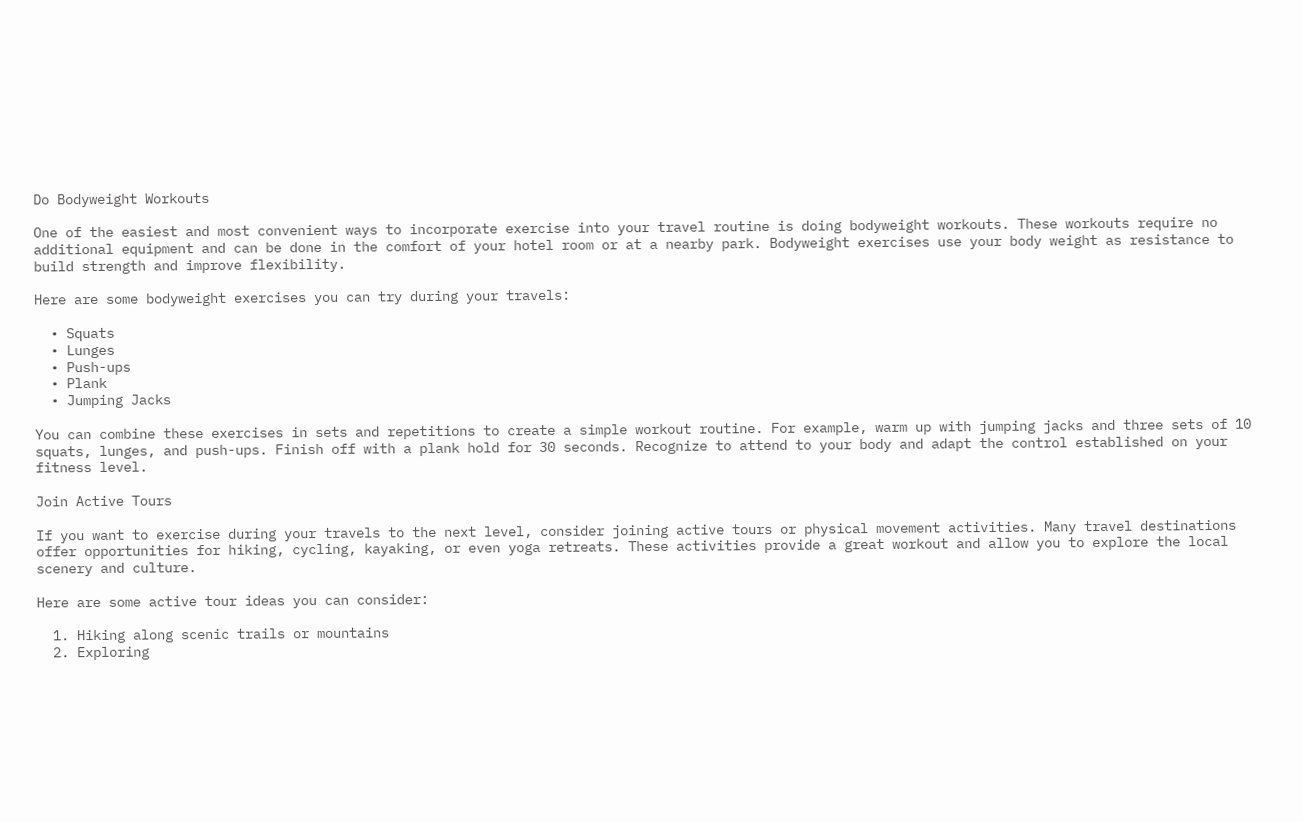Do Bodyweight Workouts

One of the easiest and most convenient ways to incorporate exercise into your travel routine is doing bodyweight workouts. These workouts require no additional equipment and can be done in the comfort of your hotel room or at a nearby park. Bodyweight exercises use your body weight as resistance to build strength and improve flexibility.

Here are some bodyweight exercises you can try during your travels:

  • Squats
  • Lunges
  • Push-ups
  • Plank
  • Jumping Jacks

You can combine these exercises in sets and repetitions to create a simple workout routine. For example, warm up with jumping jacks and three sets of 10 squats, lunges, and push-ups. Finish off with a plank hold for 30 seconds. Recognize to attend to your body and adapt the control established on your fitness level.

Join Active Tours

If you want to exercise during your travels to the next level, consider joining active tours or physical movement activities. Many travel destinations offer opportunities for hiking, cycling, kayaking, or even yoga retreats. These activities provide a great workout and allow you to explore the local scenery and culture.

Here are some active tour ideas you can consider:

  1. Hiking along scenic trails or mountains
  2. Exploring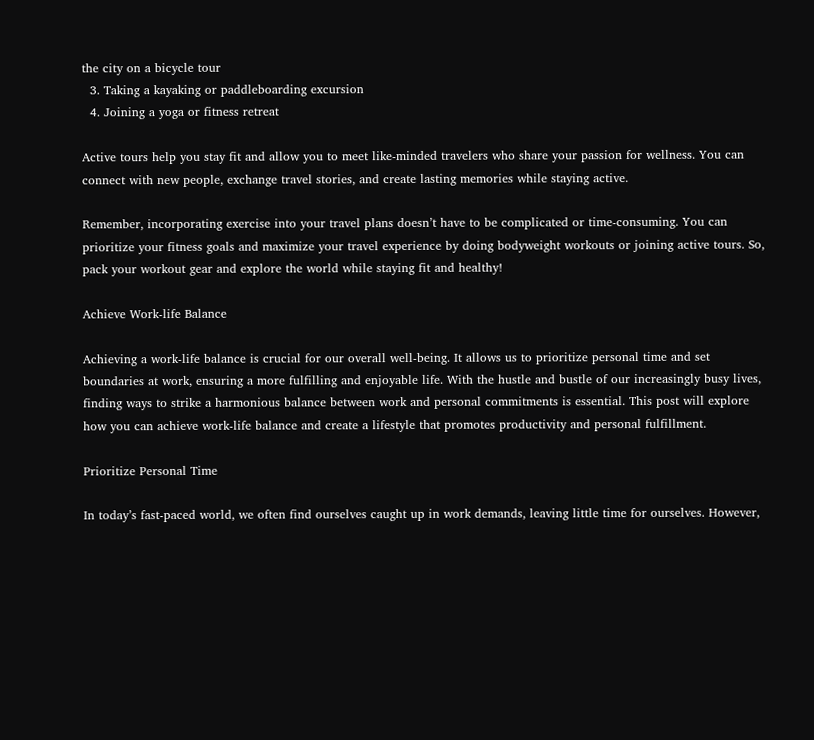the city on a bicycle tour
  3. Taking a kayaking or paddleboarding excursion
  4. Joining a yoga or fitness retreat

Active tours help you stay fit and allow you to meet like-minded travelers who share your passion for wellness. You can connect with new people, exchange travel stories, and create lasting memories while staying active.

Remember, incorporating exercise into your travel plans doesn’t have to be complicated or time-consuming. You can prioritize your fitness goals and maximize your travel experience by doing bodyweight workouts or joining active tours. So, pack your workout gear and explore the world while staying fit and healthy!

Achieve Work-life Balance

Achieving a work-life balance is crucial for our overall well-being. It allows us to prioritize personal time and set boundaries at work, ensuring a more fulfilling and enjoyable life. With the hustle and bustle of our increasingly busy lives, finding ways to strike a harmonious balance between work and personal commitments is essential. This post will explore how you can achieve work-life balance and create a lifestyle that promotes productivity and personal fulfillment.

Prioritize Personal Time

In today’s fast-paced world, we often find ourselves caught up in work demands, leaving little time for ourselves. However,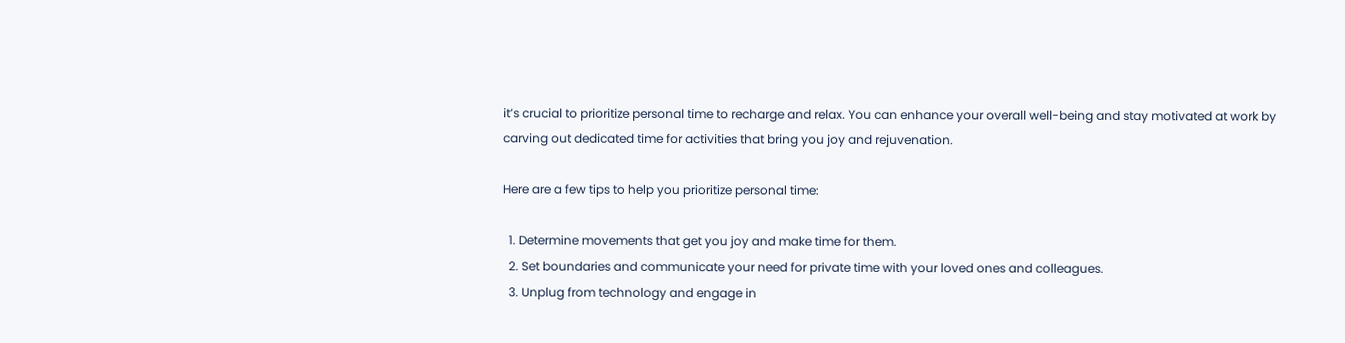it’s crucial to prioritize personal time to recharge and relax. You can enhance your overall well-being and stay motivated at work by carving out dedicated time for activities that bring you joy and rejuvenation.

Here are a few tips to help you prioritize personal time:

  1. Determine movements that get you joy and make time for them.
  2. Set boundaries and communicate your need for private time with your loved ones and colleagues.
  3. Unplug from technology and engage in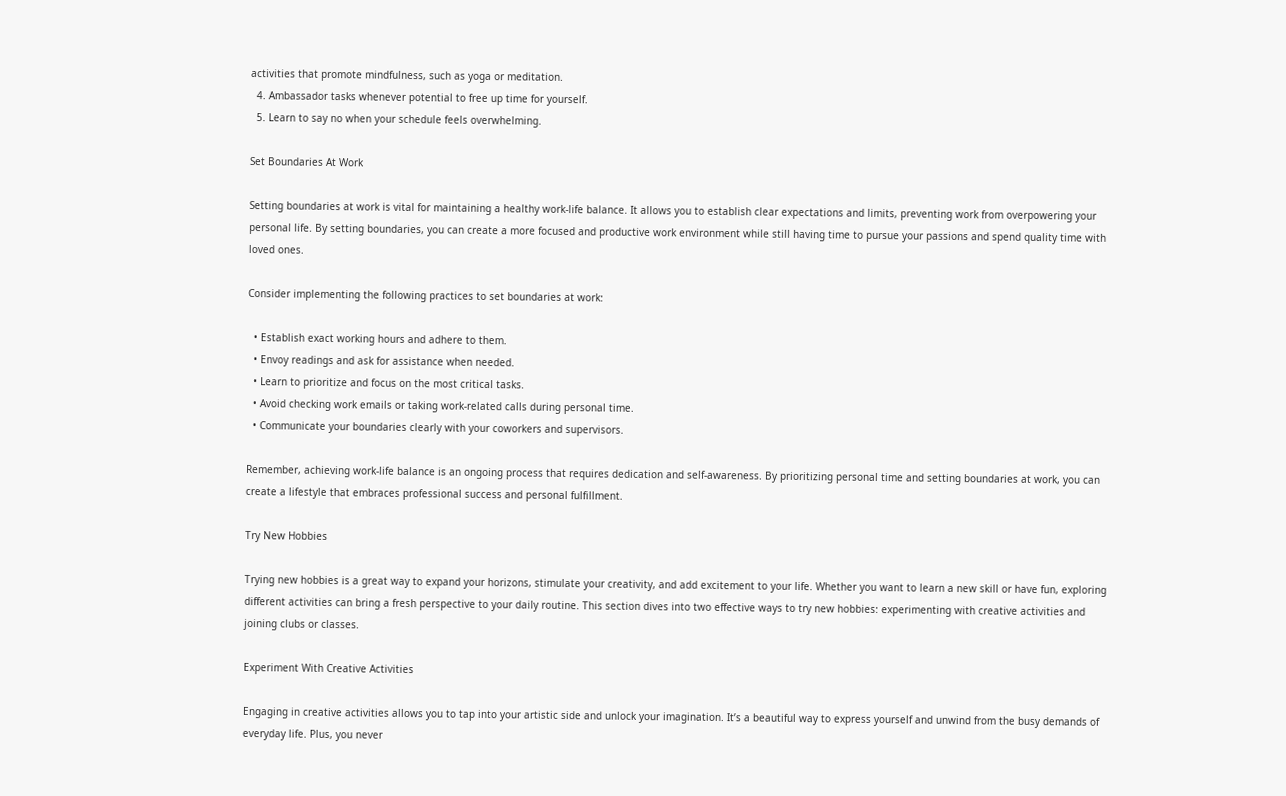activities that promote mindfulness, such as yoga or meditation.
  4. Ambassador tasks whenever potential to free up time for yourself.
  5. Learn to say no when your schedule feels overwhelming.

Set Boundaries At Work

Setting boundaries at work is vital for maintaining a healthy work-life balance. It allows you to establish clear expectations and limits, preventing work from overpowering your personal life. By setting boundaries, you can create a more focused and productive work environment while still having time to pursue your passions and spend quality time with loved ones.

Consider implementing the following practices to set boundaries at work:

  • Establish exact working hours and adhere to them.
  • Envoy readings and ask for assistance when needed.
  • Learn to prioritize and focus on the most critical tasks.
  • Avoid checking work emails or taking work-related calls during personal time.
  • Communicate your boundaries clearly with your coworkers and supervisors.

Remember, achieving work-life balance is an ongoing process that requires dedication and self-awareness. By prioritizing personal time and setting boundaries at work, you can create a lifestyle that embraces professional success and personal fulfillment.

Try New Hobbies

Trying new hobbies is a great way to expand your horizons, stimulate your creativity, and add excitement to your life. Whether you want to learn a new skill or have fun, exploring different activities can bring a fresh perspective to your daily routine. This section dives into two effective ways to try new hobbies: experimenting with creative activities and joining clubs or classes.

Experiment With Creative Activities

Engaging in creative activities allows you to tap into your artistic side and unlock your imagination. It’s a beautiful way to express yourself and unwind from the busy demands of everyday life. Plus, you never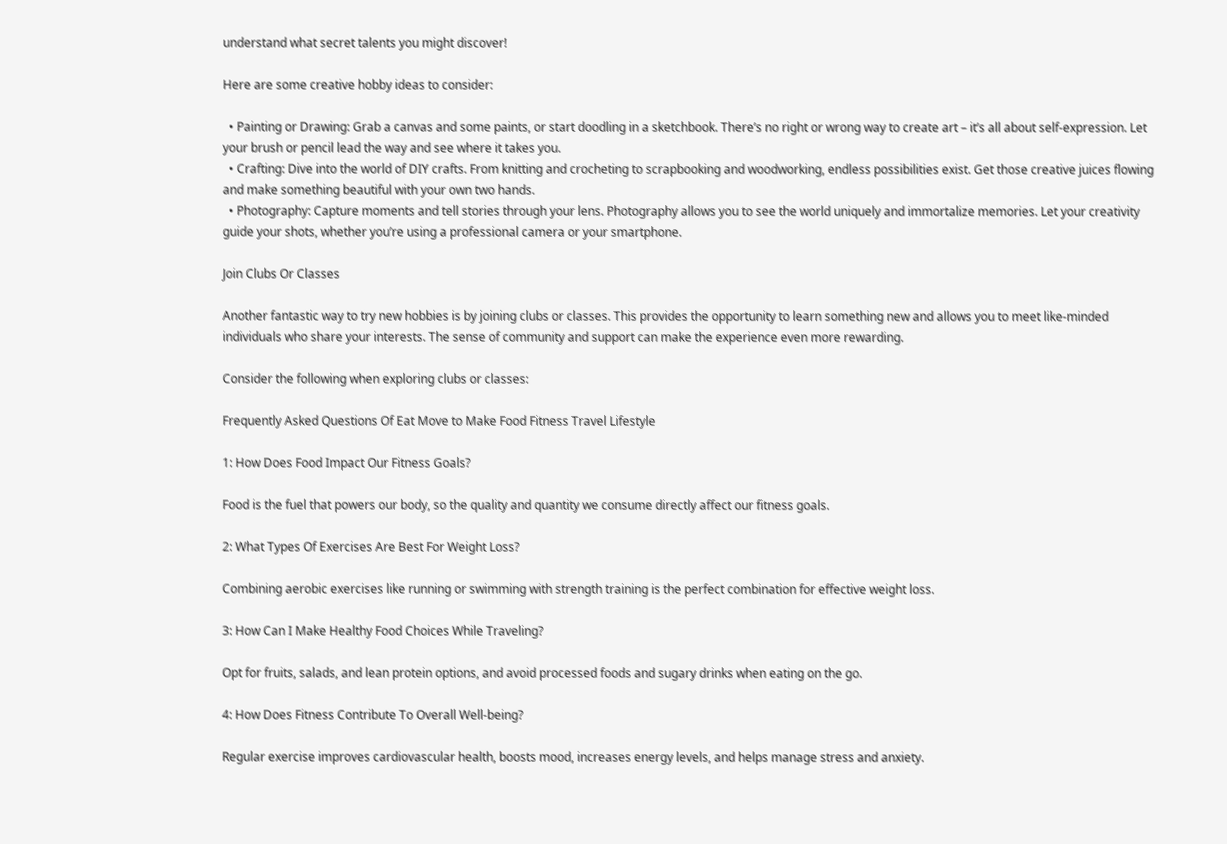understand what secret talents you might discover!

Here are some creative hobby ideas to consider:

  • Painting or Drawing: Grab a canvas and some paints, or start doodling in a sketchbook. There’s no right or wrong way to create art – it’s all about self-expression. Let your brush or pencil lead the way and see where it takes you.
  • Crafting: Dive into the world of DIY crafts. From knitting and crocheting to scrapbooking and woodworking, endless possibilities exist. Get those creative juices flowing and make something beautiful with your own two hands.
  • Photography: Capture moments and tell stories through your lens. Photography allows you to see the world uniquely and immortalize memories. Let your creativity guide your shots, whether you’re using a professional camera or your smartphone.

Join Clubs Or Classes

Another fantastic way to try new hobbies is by joining clubs or classes. This provides the opportunity to learn something new and allows you to meet like-minded individuals who share your interests. The sense of community and support can make the experience even more rewarding.

Consider the following when exploring clubs or classes:

Frequently Asked Questions Of Eat Move to Make Food Fitness Travel Lifestyle

1: How Does Food Impact Our Fitness Goals?

Food is the fuel that powers our body, so the quality and quantity we consume directly affect our fitness goals.

2: What Types Of Exercises Are Best For Weight Loss?

Combining aerobic exercises like running or swimming with strength training is the perfect combination for effective weight loss.

3: How Can I Make Healthy Food Choices While Traveling?

Opt for fruits, salads, and lean protein options, and avoid processed foods and sugary drinks when eating on the go.

4: How Does Fitness Contribute To Overall Well-being?

Regular exercise improves cardiovascular health, boosts mood, increases energy levels, and helps manage stress and anxiety.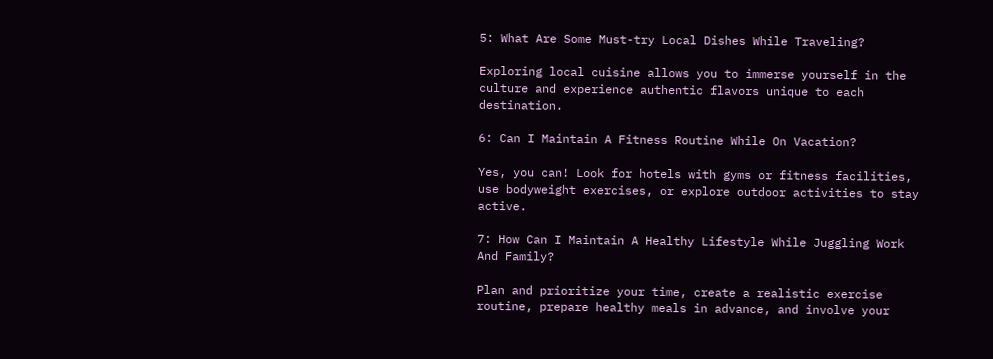5: What Are Some Must-try Local Dishes While Traveling?

Exploring local cuisine allows you to immerse yourself in the culture and experience authentic flavors unique to each destination.

6: Can I Maintain A Fitness Routine While On Vacation?

Yes, you can! Look for hotels with gyms or fitness facilities, use bodyweight exercises, or explore outdoor activities to stay active.

7: How Can I Maintain A Healthy Lifestyle While Juggling Work And Family?

Plan and prioritize your time, create a realistic exercise routine, prepare healthy meals in advance, and involve your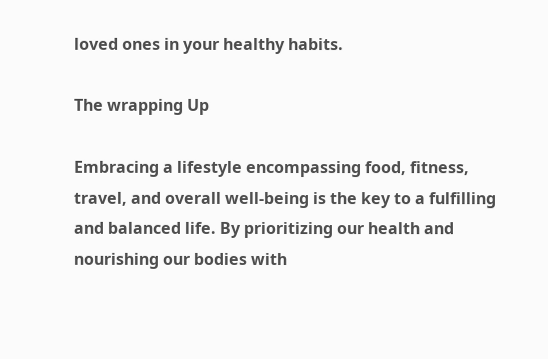loved ones in your healthy habits.

The wrapping Up

Embracing a lifestyle encompassing food, fitness, travel, and overall well-being is the key to a fulfilling and balanced life. By prioritizing our health and nourishing our bodies with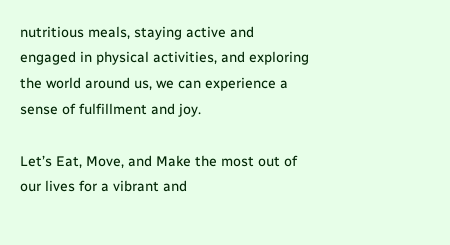nutritious meals, staying active and engaged in physical activities, and exploring the world around us, we can experience a sense of fulfillment and joy.

Let’s Eat, Move, and Make the most out of our lives for a vibrant and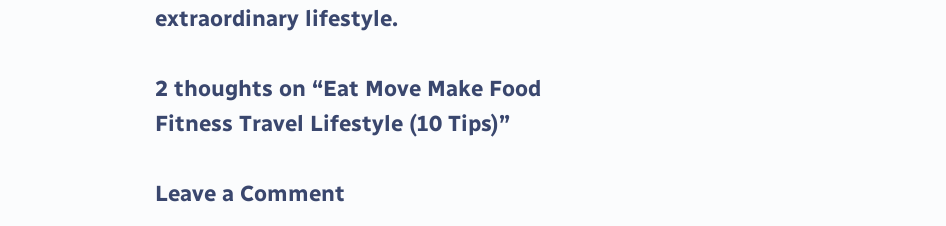extraordinary lifestyle.

2 thoughts on “Eat Move Make Food Fitness Travel Lifestyle (10 Tips)”

Leave a Comment